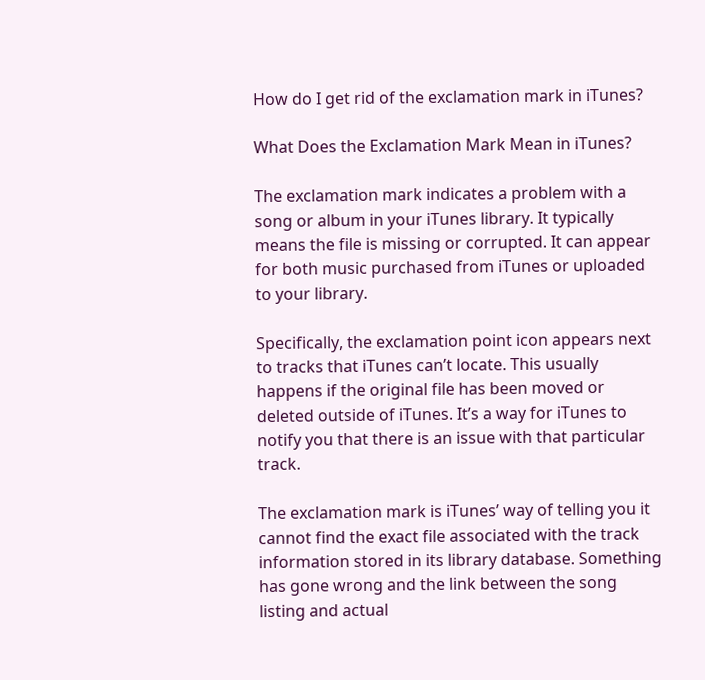How do I get rid of the exclamation mark in iTunes?

What Does the Exclamation Mark Mean in iTunes?

The exclamation mark indicates a problem with a song or album in your iTunes library. It typically means the file is missing or corrupted. It can appear for both music purchased from iTunes or uploaded to your library.

Specifically, the exclamation point icon appears next to tracks that iTunes can’t locate. This usually happens if the original file has been moved or deleted outside of iTunes. It’s a way for iTunes to notify you that there is an issue with that particular track.

The exclamation mark is iTunes’ way of telling you it cannot find the exact file associated with the track information stored in its library database. Something has gone wrong and the link between the song listing and actual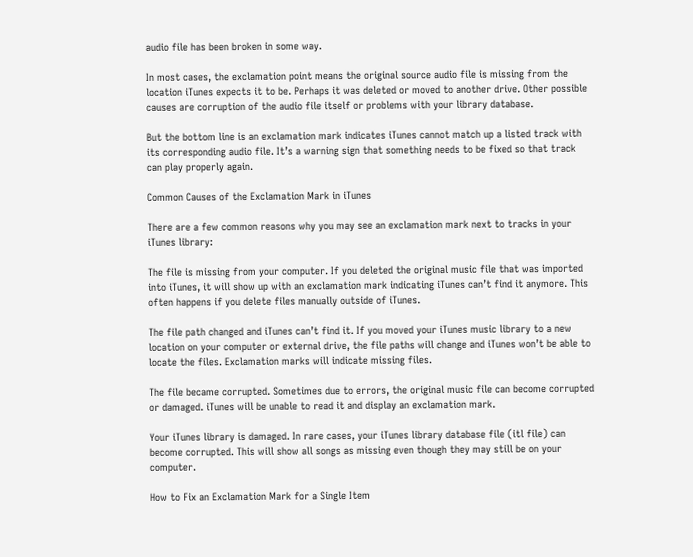audio file has been broken in some way.

In most cases, the exclamation point means the original source audio file is missing from the location iTunes expects it to be. Perhaps it was deleted or moved to another drive. Other possible causes are corruption of the audio file itself or problems with your library database.

But the bottom line is an exclamation mark indicates iTunes cannot match up a listed track with its corresponding audio file. It’s a warning sign that something needs to be fixed so that track can play properly again.

Common Causes of the Exclamation Mark in iTunes

There are a few common reasons why you may see an exclamation mark next to tracks in your iTunes library:

The file is missing from your computer. If you deleted the original music file that was imported into iTunes, it will show up with an exclamation mark indicating iTunes can’t find it anymore. This often happens if you delete files manually outside of iTunes.

The file path changed and iTunes can’t find it. If you moved your iTunes music library to a new location on your computer or external drive, the file paths will change and iTunes won’t be able to locate the files. Exclamation marks will indicate missing files.

The file became corrupted. Sometimes due to errors, the original music file can become corrupted or damaged. iTunes will be unable to read it and display an exclamation mark.

Your iTunes library is damaged. In rare cases, your iTunes library database file (itl file) can become corrupted. This will show all songs as missing even though they may still be on your computer.

How to Fix an Exclamation Mark for a Single Item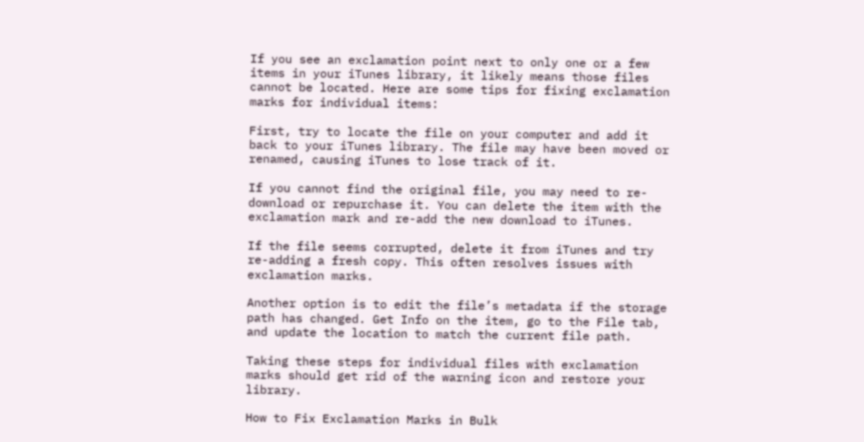If you see an exclamation point next to only one or a few items in your iTunes library, it likely means those files cannot be located. Here are some tips for fixing exclamation marks for individual items:

First, try to locate the file on your computer and add it back to your iTunes library. The file may have been moved or renamed, causing iTunes to lose track of it.

If you cannot find the original file, you may need to re-download or repurchase it. You can delete the item with the exclamation mark and re-add the new download to iTunes.

If the file seems corrupted, delete it from iTunes and try re-adding a fresh copy. This often resolves issues with exclamation marks.

Another option is to edit the file’s metadata if the storage path has changed. Get Info on the item, go to the File tab, and update the location to match the current file path.

Taking these steps for individual files with exclamation marks should get rid of the warning icon and restore your library.

How to Fix Exclamation Marks in Bulk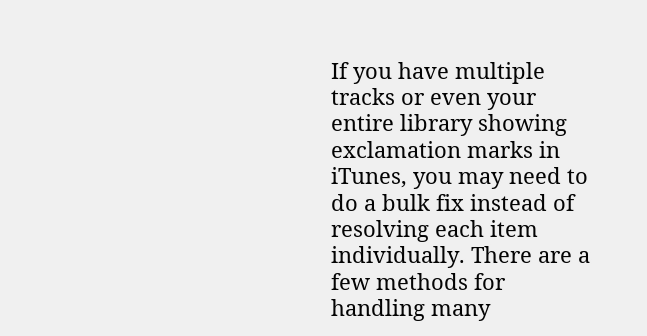If you have multiple tracks or even your entire library showing exclamation marks in iTunes, you may need to do a bulk fix instead of resolving each item individually. There are a few methods for handling many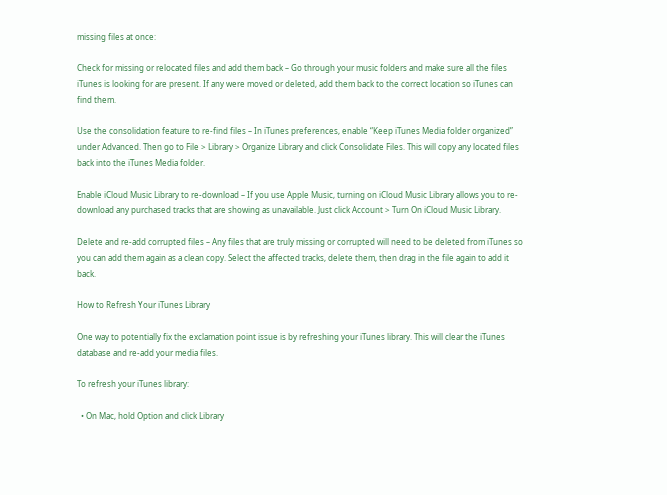missing files at once:

Check for missing or relocated files and add them back – Go through your music folders and make sure all the files iTunes is looking for are present. If any were moved or deleted, add them back to the correct location so iTunes can find them.

Use the consolidation feature to re-find files – In iTunes preferences, enable “Keep iTunes Media folder organized” under Advanced. Then go to File > Library > Organize Library and click Consolidate Files. This will copy any located files back into the iTunes Media folder.

Enable iCloud Music Library to re-download – If you use Apple Music, turning on iCloud Music Library allows you to re-download any purchased tracks that are showing as unavailable. Just click Account > Turn On iCloud Music Library.

Delete and re-add corrupted files – Any files that are truly missing or corrupted will need to be deleted from iTunes so you can add them again as a clean copy. Select the affected tracks, delete them, then drag in the file again to add it back.

How to Refresh Your iTunes Library

One way to potentially fix the exclamation point issue is by refreshing your iTunes library. This will clear the iTunes database and re-add your media files.

To refresh your iTunes library:

  • On Mac, hold Option and click Library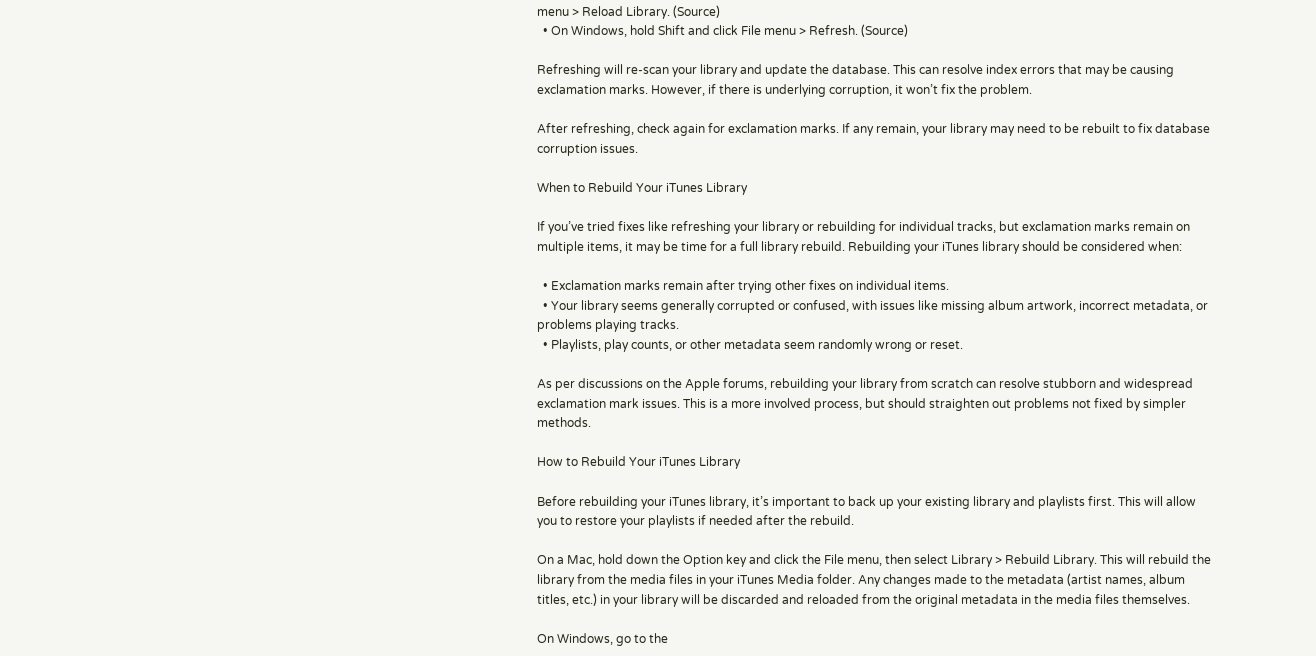menu > Reload Library. (Source)
  • On Windows, hold Shift and click File menu > Refresh. (Source)

Refreshing will re-scan your library and update the database. This can resolve index errors that may be causing exclamation marks. However, if there is underlying corruption, it won’t fix the problem.

After refreshing, check again for exclamation marks. If any remain, your library may need to be rebuilt to fix database corruption issues.

When to Rebuild Your iTunes Library

If you’ve tried fixes like refreshing your library or rebuilding for individual tracks, but exclamation marks remain on multiple items, it may be time for a full library rebuild. Rebuilding your iTunes library should be considered when:

  • Exclamation marks remain after trying other fixes on individual items.
  • Your library seems generally corrupted or confused, with issues like missing album artwork, incorrect metadata, or problems playing tracks.
  • Playlists, play counts, or other metadata seem randomly wrong or reset.

As per discussions on the Apple forums, rebuilding your library from scratch can resolve stubborn and widespread exclamation mark issues. This is a more involved process, but should straighten out problems not fixed by simpler methods.

How to Rebuild Your iTunes Library

Before rebuilding your iTunes library, it’s important to back up your existing library and playlists first. This will allow you to restore your playlists if needed after the rebuild.

On a Mac, hold down the Option key and click the File menu, then select Library > Rebuild Library. This will rebuild the library from the media files in your iTunes Media folder. Any changes made to the metadata (artist names, album titles, etc.) in your library will be discarded and reloaded from the original metadata in the media files themselves.

On Windows, go to the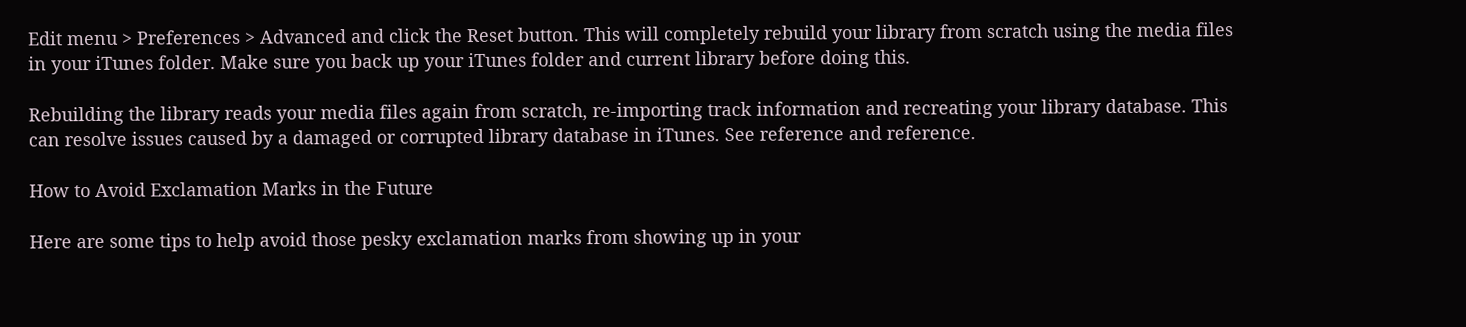Edit menu > Preferences > Advanced and click the Reset button. This will completely rebuild your library from scratch using the media files in your iTunes folder. Make sure you back up your iTunes folder and current library before doing this.

Rebuilding the library reads your media files again from scratch, re-importing track information and recreating your library database. This can resolve issues caused by a damaged or corrupted library database in iTunes. See reference and reference.

How to Avoid Exclamation Marks in the Future

Here are some tips to help avoid those pesky exclamation marks from showing up in your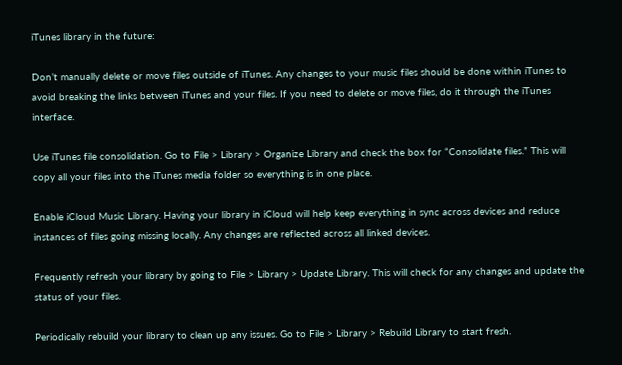iTunes library in the future:

Don’t manually delete or move files outside of iTunes. Any changes to your music files should be done within iTunes to avoid breaking the links between iTunes and your files. If you need to delete or move files, do it through the iTunes interface.

Use iTunes file consolidation. Go to File > Library > Organize Library and check the box for “Consolidate files.” This will copy all your files into the iTunes media folder so everything is in one place.

Enable iCloud Music Library. Having your library in iCloud will help keep everything in sync across devices and reduce instances of files going missing locally. Any changes are reflected across all linked devices.

Frequently refresh your library by going to File > Library > Update Library. This will check for any changes and update the status of your files.

Periodically rebuild your library to clean up any issues. Go to File > Library > Rebuild Library to start fresh.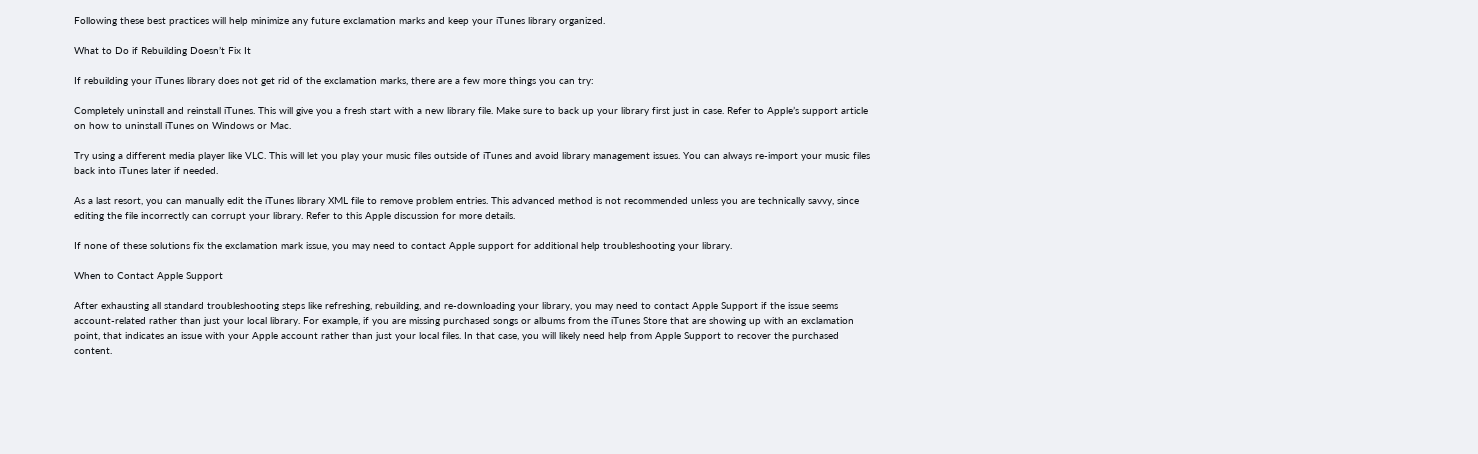Following these best practices will help minimize any future exclamation marks and keep your iTunes library organized.

What to Do if Rebuilding Doesn’t Fix It

If rebuilding your iTunes library does not get rid of the exclamation marks, there are a few more things you can try:

Completely uninstall and reinstall iTunes. This will give you a fresh start with a new library file. Make sure to back up your library first just in case. Refer to Apple’s support article on how to uninstall iTunes on Windows or Mac.

Try using a different media player like VLC. This will let you play your music files outside of iTunes and avoid library management issues. You can always re-import your music files back into iTunes later if needed.

As a last resort, you can manually edit the iTunes library XML file to remove problem entries. This advanced method is not recommended unless you are technically savvy, since editing the file incorrectly can corrupt your library. Refer to this Apple discussion for more details.

If none of these solutions fix the exclamation mark issue, you may need to contact Apple support for additional help troubleshooting your library.

When to Contact Apple Support

After exhausting all standard troubleshooting steps like refreshing, rebuilding, and re-downloading your library, you may need to contact Apple Support if the issue seems account-related rather than just your local library. For example, if you are missing purchased songs or albums from the iTunes Store that are showing up with an exclamation point, that indicates an issue with your Apple account rather than just your local files. In that case, you will likely need help from Apple Support to recover the purchased content.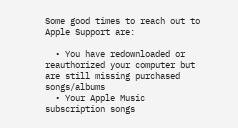Some good times to reach out to Apple Support are:

  • You have redownloaded or reauthorized your computer but are still missing purchased songs/albums
  • Your Apple Music subscription songs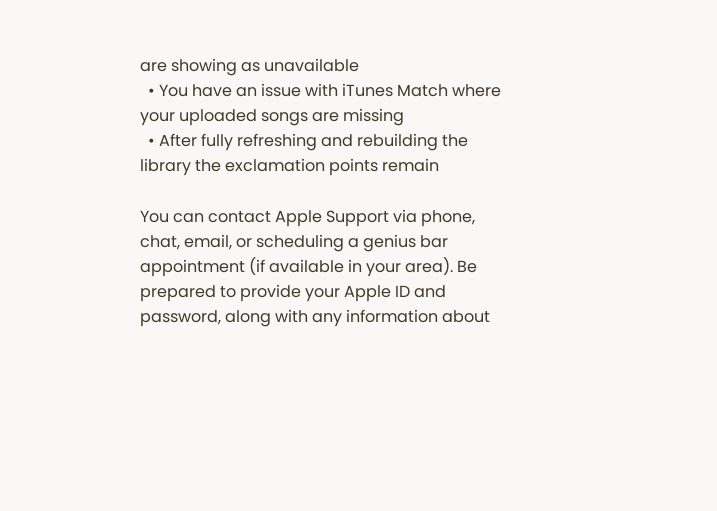are showing as unavailable
  • You have an issue with iTunes Match where your uploaded songs are missing
  • After fully refreshing and rebuilding the library the exclamation points remain

You can contact Apple Support via phone, chat, email, or scheduling a genius bar appointment (if available in your area). Be prepared to provide your Apple ID and password, along with any information about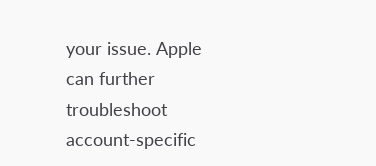your issue. Apple can further troubleshoot account-specific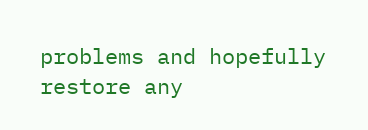problems and hopefully restore any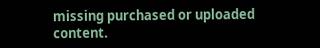missing purchased or uploaded content.